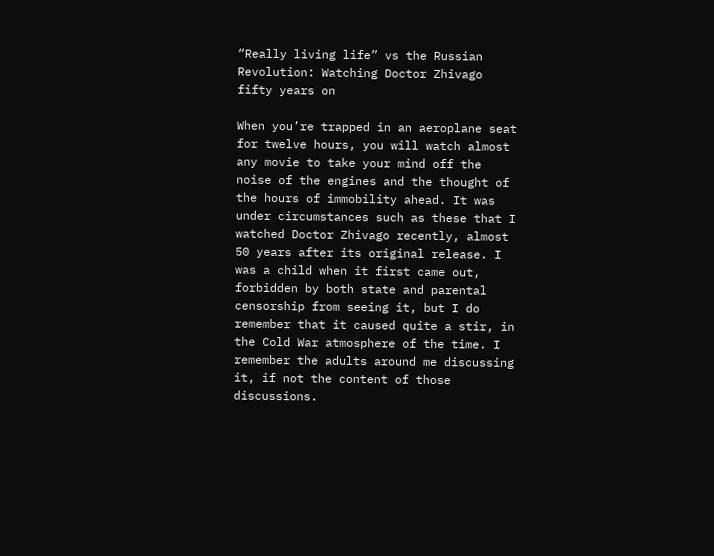“Really living life” vs the Russian Revolution: Watching Doctor Zhivago fifty years on

When you’re trapped in an aeroplane seat for twelve hours, you will watch almost any movie to take your mind off the noise of the engines and the thought of the hours of immobility ahead. It was under circumstances such as these that I watched Doctor Zhivago recently, almost 50 years after its original release. I was a child when it first came out, forbidden by both state and parental censorship from seeing it, but I do remember that it caused quite a stir, in the Cold War atmosphere of the time. I remember the adults around me discussing it, if not the content of those discussions.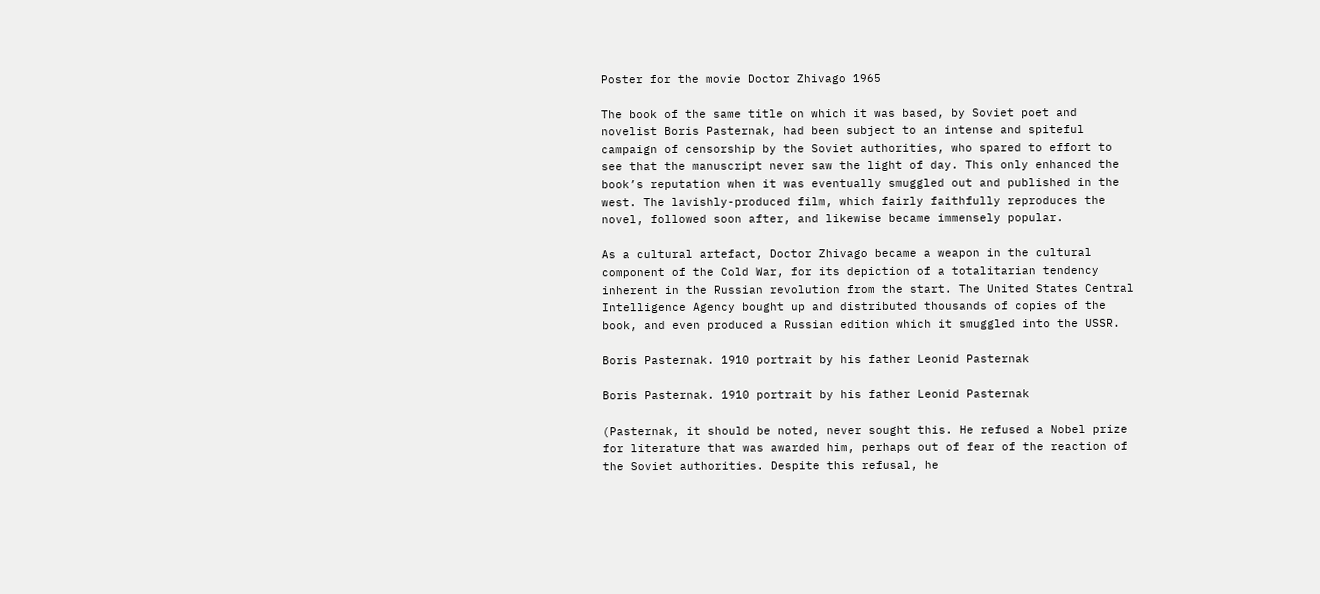Poster for the movie Doctor Zhivago 1965

The book of the same title on which it was based, by Soviet poet and novelist Boris Pasternak, had been subject to an intense and spiteful campaign of censorship by the Soviet authorities, who spared to effort to see that the manuscript never saw the light of day. This only enhanced the book’s reputation when it was eventually smuggled out and published in the west. The lavishly-produced film, which fairly faithfully reproduces the novel, followed soon after, and likewise became immensely popular.

As a cultural artefact, Doctor Zhivago became a weapon in the cultural component of the Cold War, for its depiction of a totalitarian tendency inherent in the Russian revolution from the start. The United States Central Intelligence Agency bought up and distributed thousands of copies of the book, and even produced a Russian edition which it smuggled into the USSR.

Boris Pasternak. 1910 portrait by his father Leonid Pasternak

Boris Pasternak. 1910 portrait by his father Leonid Pasternak

(Pasternak, it should be noted, never sought this. He refused a Nobel prize for literature that was awarded him, perhaps out of fear of the reaction of the Soviet authorities. Despite this refusal, he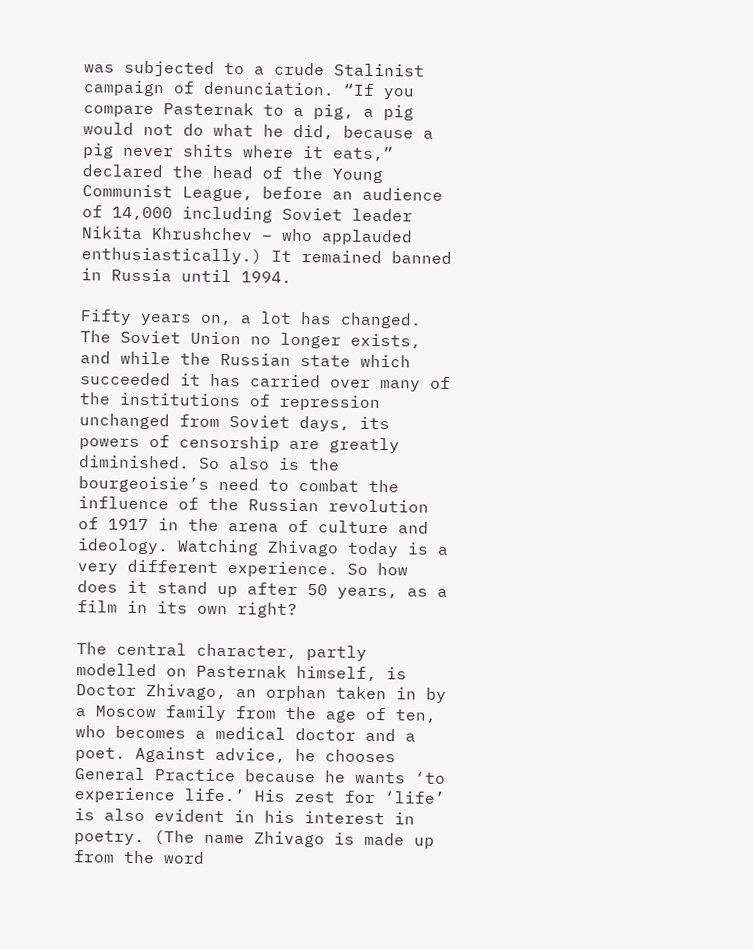was subjected to a crude Stalinist campaign of denunciation. “If you compare Pasternak to a pig, a pig would not do what he did, because a pig never shits where it eats,” declared the head of the Young Communist League, before an audience of 14,000 including Soviet leader Nikita Khrushchev – who applauded enthusiastically.) It remained banned in Russia until 1994.

Fifty years on, a lot has changed. The Soviet Union no longer exists, and while the Russian state which succeeded it has carried over many of the institutions of repression unchanged from Soviet days, its powers of censorship are greatly diminished. So also is the bourgeoisie’s need to combat the influence of the Russian revolution of 1917 in the arena of culture and ideology. Watching Zhivago today is a very different experience. So how does it stand up after 50 years, as a film in its own right?

The central character, partly modelled on Pasternak himself, is Doctor Zhivago, an orphan taken in by a Moscow family from the age of ten, who becomes a medical doctor and a poet. Against advice, he chooses General Practice because he wants ‘to experience life.’ His zest for ‘life’ is also evident in his interest in poetry. (The name Zhivago is made up from the word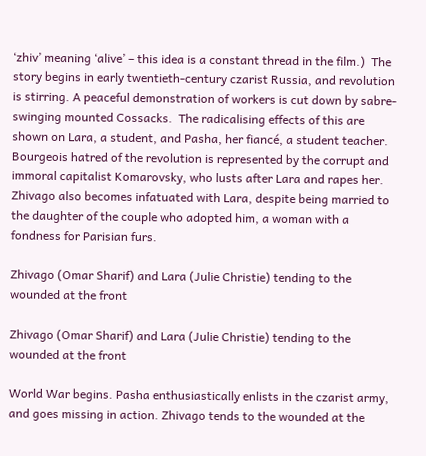‘zhiv’ meaning ‘alive’ – this idea is a constant thread in the film.)  The story begins in early twentieth-century czarist Russia, and revolution is stirring. A peaceful demonstration of workers is cut down by sabre-swinging mounted Cossacks.  The radicalising effects of this are shown on Lara, a student, and Pasha, her fiancé, a student teacher. Bourgeois hatred of the revolution is represented by the corrupt and immoral capitalist Komarovsky, who lusts after Lara and rapes her. Zhivago also becomes infatuated with Lara, despite being married to the daughter of the couple who adopted him, a woman with a fondness for Parisian furs.

Zhivago (Omar Sharif) and Lara (Julie Christie) tending to the wounded at the front

Zhivago (Omar Sharif) and Lara (Julie Christie) tending to the wounded at the front

World War begins. Pasha enthusiastically enlists in the czarist army, and goes missing in action. Zhivago tends to the wounded at the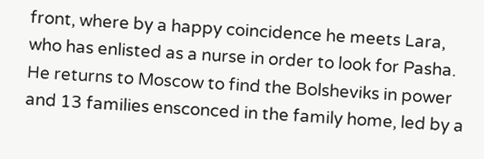front, where by a happy coincidence he meets Lara, who has enlisted as a nurse in order to look for Pasha. He returns to Moscow to find the Bolsheviks in power and 13 families ensconced in the family home, led by a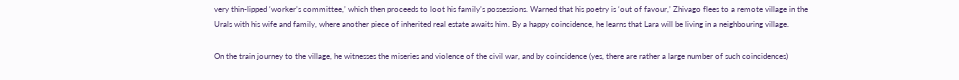very thin-lipped ‘worker’s committee,’ which then proceeds to loot his family’s possessions. Warned that his poetry is ‘out of favour,’ Zhivago flees to a remote village in the Urals with his wife and family, where another piece of inherited real estate awaits him. By a happy coincidence, he learns that Lara will be living in a neighbouring village.

On the train journey to the village, he witnesses the miseries and violence of the civil war, and by coincidence (yes, there are rather a large number of such coincidences)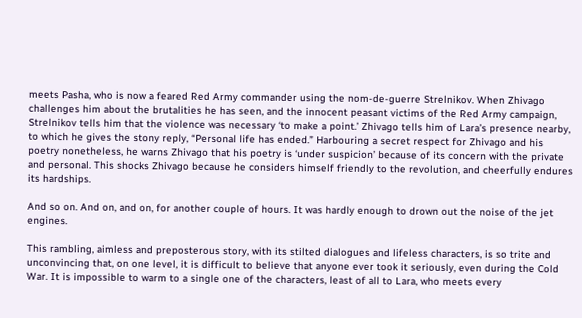meets Pasha, who is now a feared Red Army commander using the nom-de-guerre Strelnikov. When Zhivago challenges him about the brutalities he has seen, and the innocent peasant victims of the Red Army campaign, Strelnikov tells him that the violence was necessary ‘to make a point.’ Zhivago tells him of Lara’s presence nearby, to which he gives the stony reply, “Personal life has ended.” Harbouring a secret respect for Zhivago and his poetry nonetheless, he warns Zhivago that his poetry is ‘under suspicion’ because of its concern with the private and personal. This shocks Zhivago because he considers himself friendly to the revolution, and cheerfully endures its hardships.

And so on. And on, and on, for another couple of hours. It was hardly enough to drown out the noise of the jet engines.

This rambling, aimless and preposterous story, with its stilted dialogues and lifeless characters, is so trite and unconvincing that, on one level, it is difficult to believe that anyone ever took it seriously, even during the Cold War. It is impossible to warm to a single one of the characters, least of all to Lara, who meets every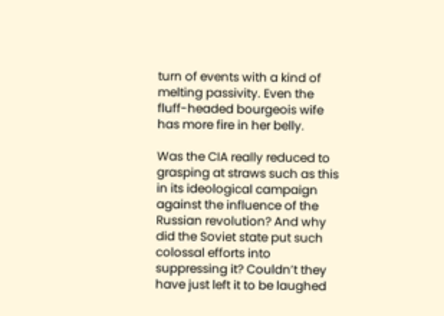turn of events with a kind of melting passivity. Even the fluff-headed bourgeois wife has more fire in her belly.

Was the CIA really reduced to grasping at straws such as this in its ideological campaign against the influence of the Russian revolution? And why did the Soviet state put such colossal efforts into suppressing it? Couldn’t they have just left it to be laughed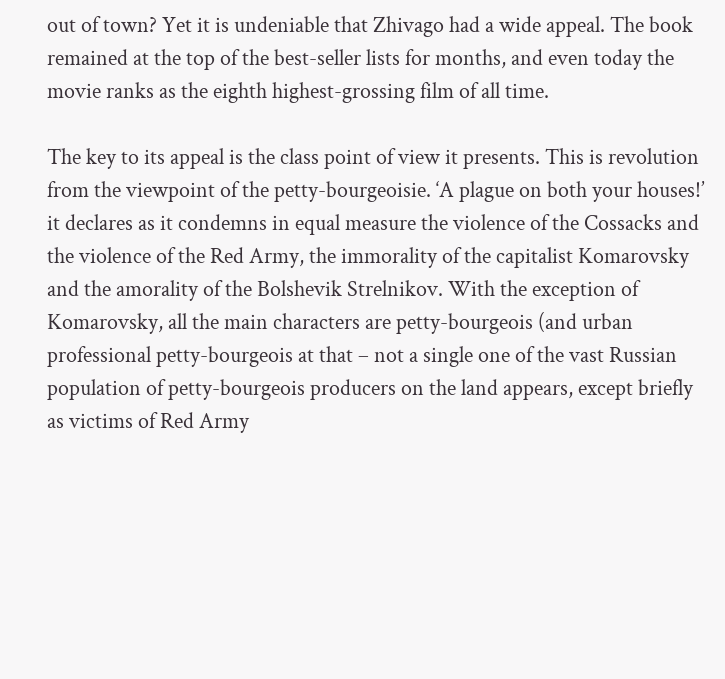out of town? Yet it is undeniable that Zhivago had a wide appeal. The book remained at the top of the best-seller lists for months, and even today the movie ranks as the eighth highest-grossing film of all time.

The key to its appeal is the class point of view it presents. This is revolution from the viewpoint of the petty-bourgeoisie. ‘A plague on both your houses!’ it declares as it condemns in equal measure the violence of the Cossacks and the violence of the Red Army, the immorality of the capitalist Komarovsky and the amorality of the Bolshevik Strelnikov. With the exception of Komarovsky, all the main characters are petty-bourgeois (and urban professional petty-bourgeois at that – not a single one of the vast Russian population of petty-bourgeois producers on the land appears, except briefly as victims of Red Army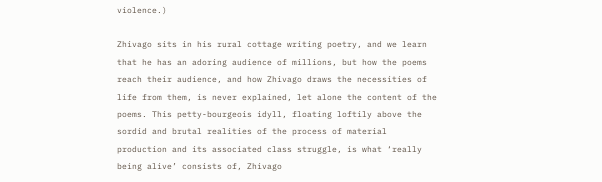violence.)

Zhivago sits in his rural cottage writing poetry, and we learn that he has an adoring audience of millions, but how the poems reach their audience, and how Zhivago draws the necessities of life from them, is never explained, let alone the content of the poems. This petty-bourgeois idyll, floating loftily above the sordid and brutal realities of the process of material production and its associated class struggle, is what ‘really being alive’ consists of, Zhivago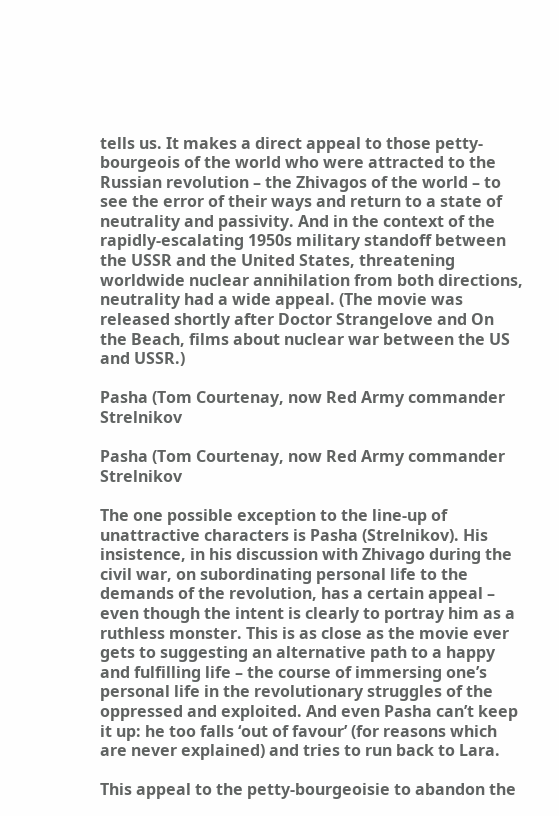tells us. It makes a direct appeal to those petty-bourgeois of the world who were attracted to the Russian revolution – the Zhivagos of the world – to see the error of their ways and return to a state of neutrality and passivity. And in the context of the rapidly-escalating 1950s military standoff between the USSR and the United States, threatening worldwide nuclear annihilation from both directions, neutrality had a wide appeal. (The movie was released shortly after Doctor Strangelove and On the Beach, films about nuclear war between the US and USSR.)

Pasha (Tom Courtenay, now Red Army commander Strelnikov

Pasha (Tom Courtenay, now Red Army commander Strelnikov

The one possible exception to the line-up of unattractive characters is Pasha (Strelnikov). His insistence, in his discussion with Zhivago during the civil war, on subordinating personal life to the demands of the revolution, has a certain appeal – even though the intent is clearly to portray him as a ruthless monster. This is as close as the movie ever gets to suggesting an alternative path to a happy and fulfilling life – the course of immersing one’s personal life in the revolutionary struggles of the oppressed and exploited. And even Pasha can’t keep it up: he too falls ‘out of favour’ (for reasons which are never explained) and tries to run back to Lara.

This appeal to the petty-bourgeoisie to abandon the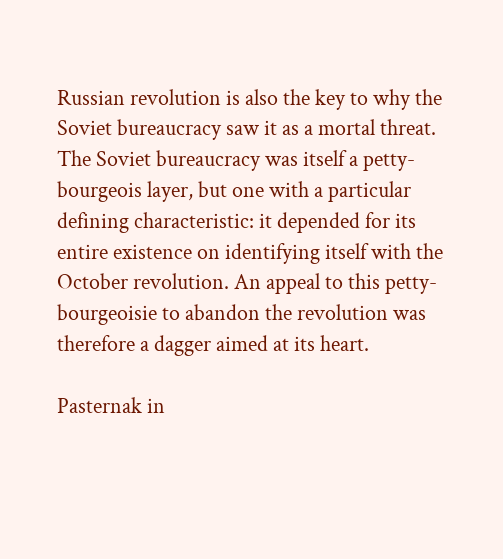Russian revolution is also the key to why the Soviet bureaucracy saw it as a mortal threat. The Soviet bureaucracy was itself a petty-bourgeois layer, but one with a particular defining characteristic: it depended for its entire existence on identifying itself with the October revolution. An appeal to this petty-bourgeoisie to abandon the revolution was therefore a dagger aimed at its heart.

Pasternak in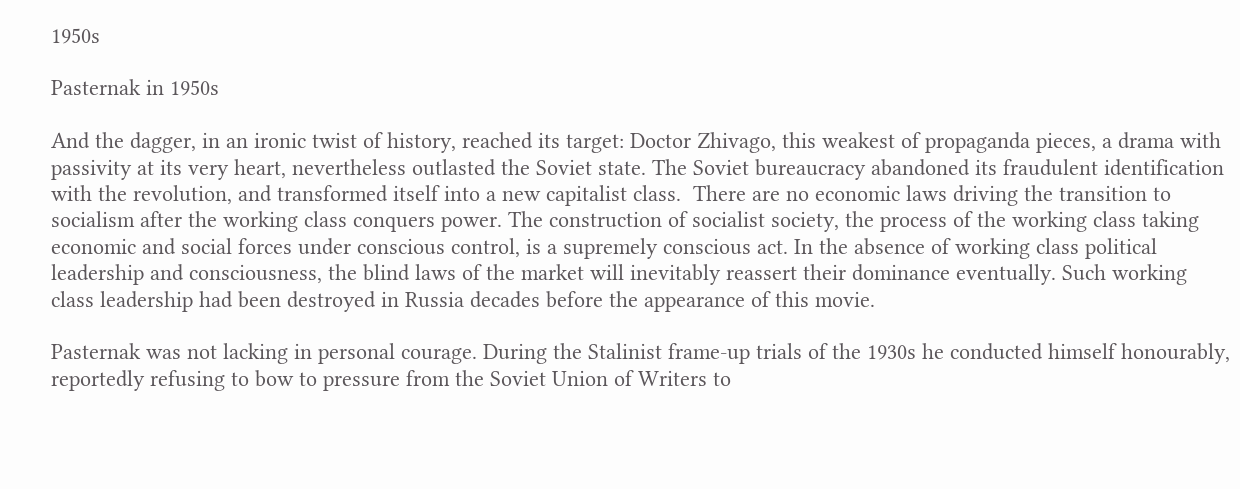1950s

Pasternak in 1950s

And the dagger, in an ironic twist of history, reached its target: Doctor Zhivago, this weakest of propaganda pieces, a drama with passivity at its very heart, nevertheless outlasted the Soviet state. The Soviet bureaucracy abandoned its fraudulent identification with the revolution, and transformed itself into a new capitalist class.  There are no economic laws driving the transition to socialism after the working class conquers power. The construction of socialist society, the process of the working class taking economic and social forces under conscious control, is a supremely conscious act. In the absence of working class political leadership and consciousness, the blind laws of the market will inevitably reassert their dominance eventually. Such working class leadership had been destroyed in Russia decades before the appearance of this movie.

Pasternak was not lacking in personal courage. During the Stalinist frame-up trials of the 1930s he conducted himself honourably, reportedly refusing to bow to pressure from the Soviet Union of Writers to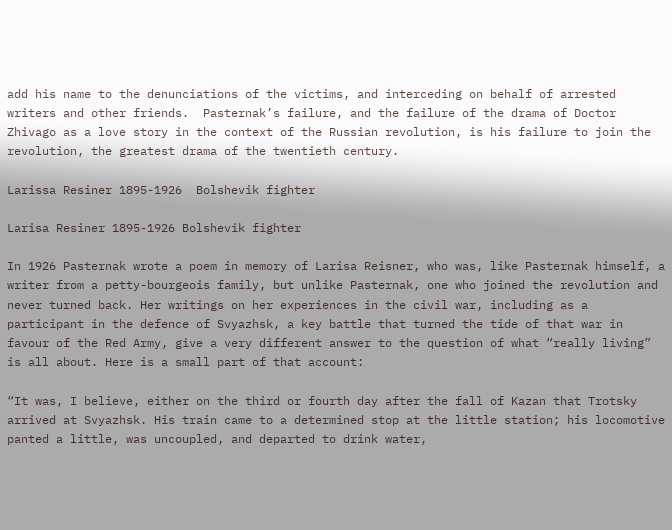add his name to the denunciations of the victims, and interceding on behalf of arrested writers and other friends.  Pasternak’s failure, and the failure of the drama of Doctor Zhivago as a love story in the context of the Russian revolution, is his failure to join the revolution, the greatest drama of the twentieth century.

Larissa Resiner 1895-1926  Bolshevik fighter

Larisa Resiner 1895-1926 Bolshevik fighter

In 1926 Pasternak wrote a poem in memory of Larisa Reisner, who was, like Pasternak himself, a writer from a petty-bourgeois family, but unlike Pasternak, one who joined the revolution and never turned back. Her writings on her experiences in the civil war, including as a participant in the defence of Svyazhsk, a key battle that turned the tide of that war in favour of the Red Army, give a very different answer to the question of what “really living” is all about. Here is a small part of that account:

“It was, I believe, either on the third or fourth day after the fall of Kazan that Trotsky arrived at Svyazhsk. His train came to a determined stop at the little station; his locomotive panted a little, was uncoupled, and departed to drink water,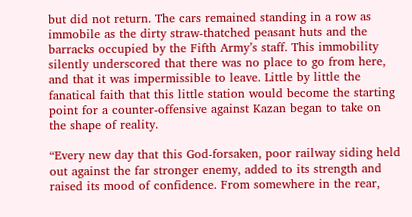but did not return. The cars remained standing in a row as immobile as the dirty straw-thatched peasant huts and the barracks occupied by the Fifth Army’s staff. This immobility silently underscored that there was no place to go from here, and that it was impermissible to leave. Little by little the fanatical faith that this little station would become the starting point for a counter-offensive against Kazan began to take on the shape of reality.

“Every new day that this God-forsaken, poor railway siding held out against the far stronger enemy, added to its strength and raised its mood of confidence. From somewhere in the rear,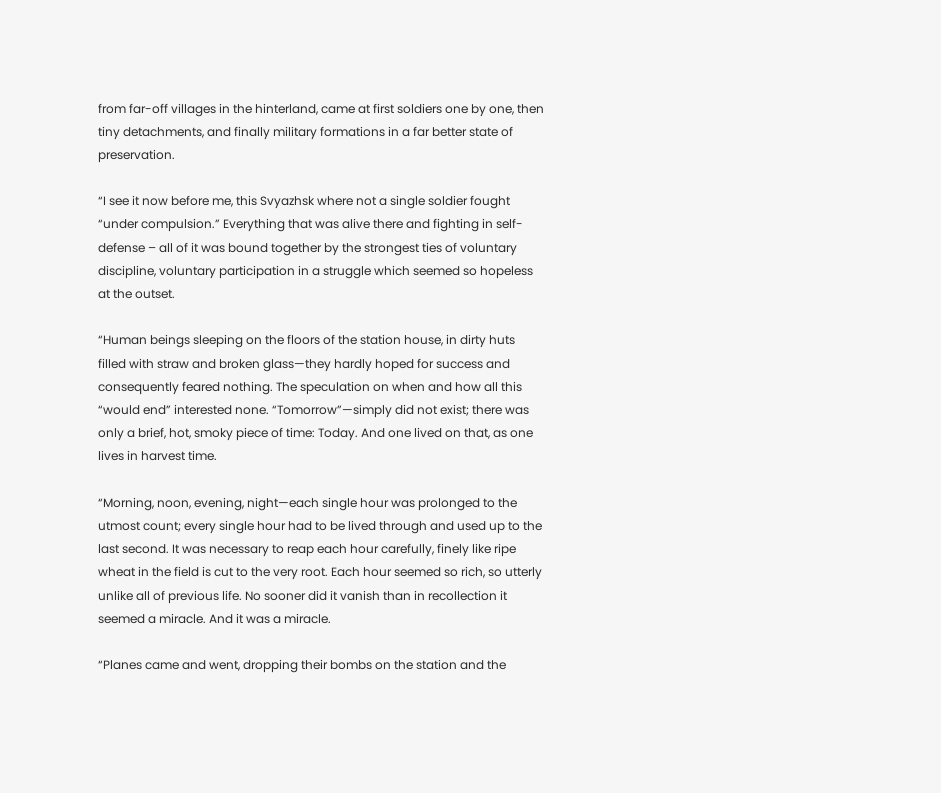from far-off villages in the hinterland, came at first soldiers one by one, then tiny detachments, and finally military formations in a far better state of preservation.

“I see it now before me, this Svyazhsk where not a single soldier fought “under compulsion.” Everything that was alive there and fighting in self-defense – all of it was bound together by the strongest ties of voluntary discipline, voluntary participation in a struggle which seemed so hopeless at the outset.

“Human beings sleeping on the floors of the station house, in dirty huts filled with straw and broken glass—they hardly hoped for success and consequently feared nothing. The speculation on when and how all this “would end” interested none. “Tomorrow”—simply did not exist; there was only a brief, hot, smoky piece of time: Today. And one lived on that, as one lives in harvest time.

“Morning, noon, evening, night—each single hour was prolonged to the utmost count; every single hour had to be lived through and used up to the last second. It was necessary to reap each hour carefully, finely like ripe wheat in the field is cut to the very root. Each hour seemed so rich, so utterly unlike all of previous life. No sooner did it vanish than in recollection it seemed a miracle. And it was a miracle.

“Planes came and went, dropping their bombs on the station and the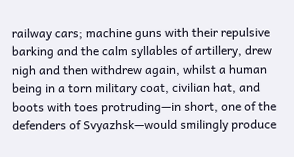railway cars; machine guns with their repulsive barking and the calm syllables of artillery, drew nigh and then withdrew again, whilst a human being in a torn military coat, civilian hat, and boots with toes protruding—in short, one of the defenders of Svyazhsk—would smilingly produce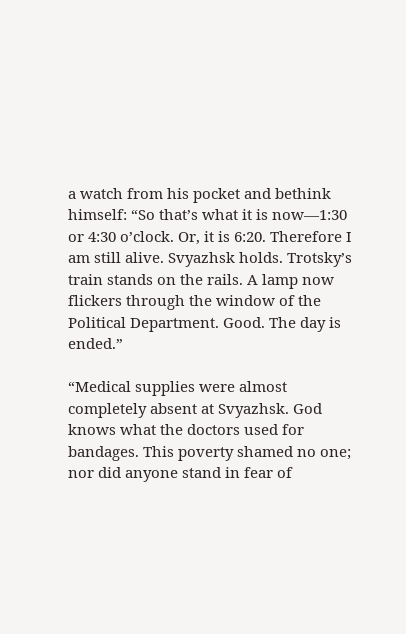a watch from his pocket and bethink himself: “So that’s what it is now—1:30 or 4:30 o’clock. Or, it is 6:20. Therefore I am still alive. Svyazhsk holds. Trotsky’s train stands on the rails. A lamp now flickers through the window of the Political Department. Good. The day is ended.”

“Medical supplies were almost completely absent at Svyazhsk. God knows what the doctors used for bandages. This poverty shamed no one; nor did anyone stand in fear of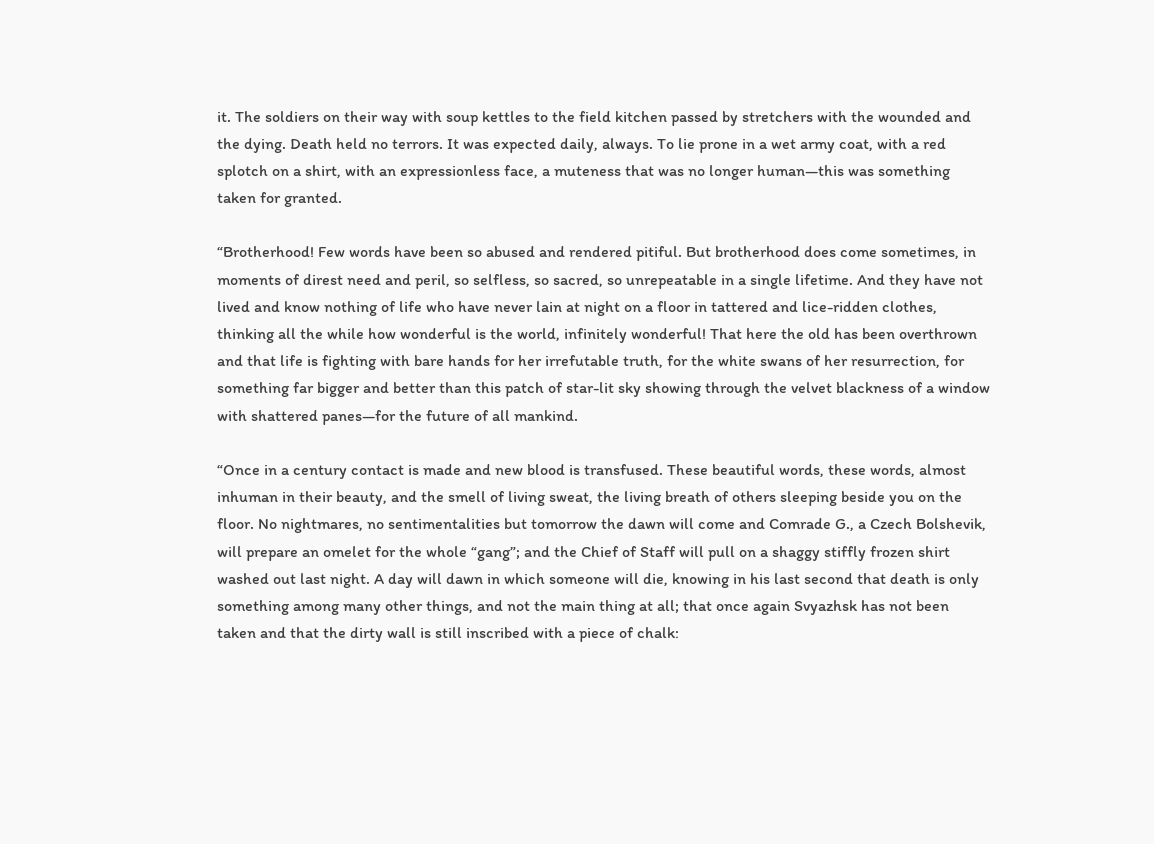it. The soldiers on their way with soup kettles to the field kitchen passed by stretchers with the wounded and the dying. Death held no terrors. It was expected daily, always. To lie prone in a wet army coat, with a red splotch on a shirt, with an expressionless face, a muteness that was no longer human—this was something taken for granted.

“Brotherhood! Few words have been so abused and rendered pitiful. But brotherhood does come sometimes, in moments of direst need and peril, so selfless, so sacred, so unrepeatable in a single lifetime. And they have not lived and know nothing of life who have never lain at night on a floor in tattered and lice-ridden clothes, thinking all the while how wonderful is the world, infinitely wonderful! That here the old has been overthrown and that life is fighting with bare hands for her irrefutable truth, for the white swans of her resurrection, for something far bigger and better than this patch of star-lit sky showing through the velvet blackness of a window with shattered panes—for the future of all mankind.

“Once in a century contact is made and new blood is transfused. These beautiful words, these words, almost inhuman in their beauty, and the smell of living sweat, the living breath of others sleeping beside you on the floor. No nightmares, no sentimentalities but tomorrow the dawn will come and Comrade G., a Czech Bolshevik, will prepare an omelet for the whole “gang”; and the Chief of Staff will pull on a shaggy stiffly frozen shirt washed out last night. A day will dawn in which someone will die, knowing in his last second that death is only something among many other things, and not the main thing at all; that once again Svyazhsk has not been taken and that the dirty wall is still inscribed with a piece of chalk: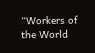“Workers of the World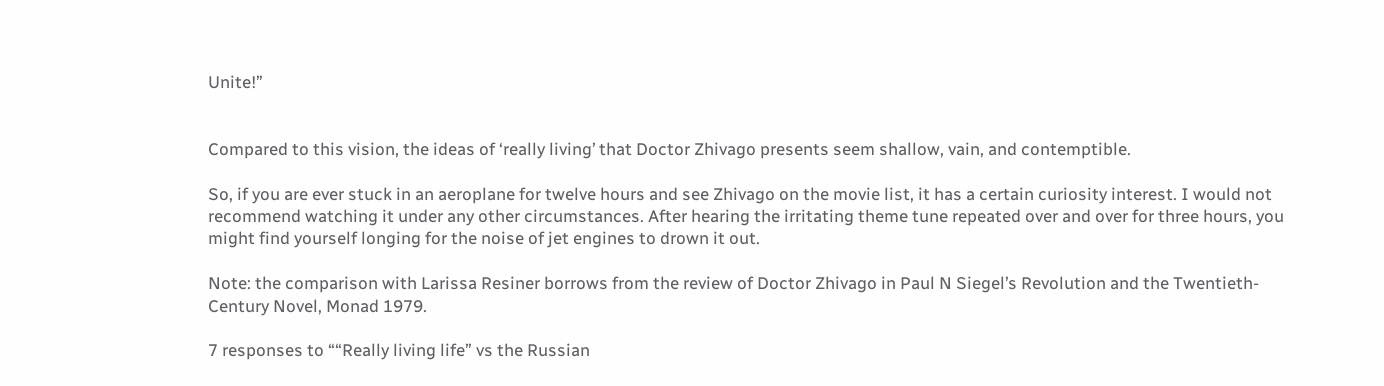Unite!”


Compared to this vision, the ideas of ‘really living’ that Doctor Zhivago presents seem shallow, vain, and contemptible.

So, if you are ever stuck in an aeroplane for twelve hours and see Zhivago on the movie list, it has a certain curiosity interest. I would not recommend watching it under any other circumstances. After hearing the irritating theme tune repeated over and over for three hours, you might find yourself longing for the noise of jet engines to drown it out.

Note: the comparison with Larissa Resiner borrows from the review of Doctor Zhivago in Paul N Siegel’s Revolution and the Twentieth-Century Novel, Monad 1979.

7 responses to ““Really living life” vs the Russian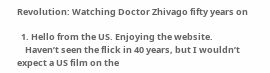Revolution: Watching Doctor Zhivago fifty years on

  1. Hello from the US. Enjoying the website.
    Haven’t seen the flick in 40 years, but I wouldn’t expect a US film on the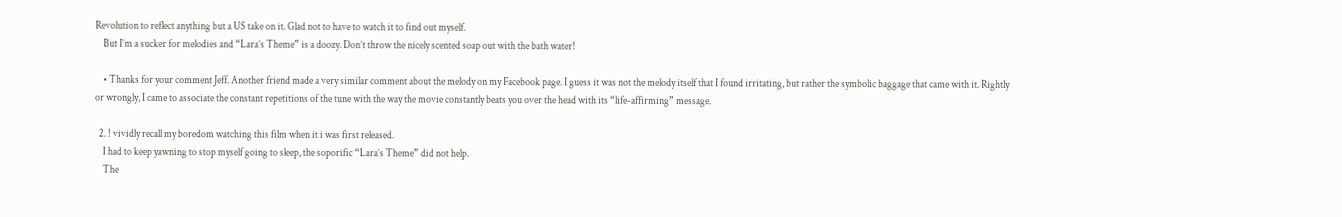Revolution to reflect anything but a US take on it. Glad not to have to watch it to find out myself.
    But I’m a sucker for melodies and “Lara’s Theme” is a doozy. Don’t throw the nicely scented soap out with the bath water!

    • Thanks for your comment Jeff. Another friend made a very similar comment about the melody on my Facebook page. I guess it was not the melody itself that I found irritating, but rather the symbolic baggage that came with it. Rightly or wrongly, I came to associate the constant repetitions of the tune with the way the movie constantly beats you over the head with its “life-affirming” message.

  2. ! vividly recall my boredom watching this film when it i was first released.
    I had to keep yawning to stop myself going to sleep, the soporific “Lara’s Theme” did not help.
    The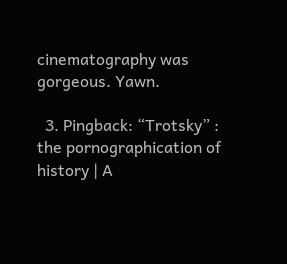cinematography was gorgeous. Yawn.

  3. Pingback: “Trotsky” : the pornographication of history | A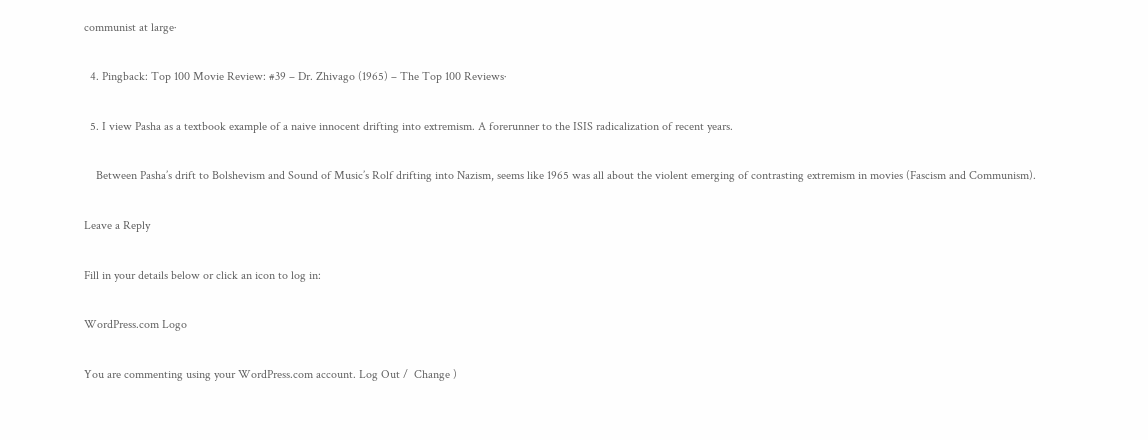communist at large·

  4. Pingback: Top 100 Movie Review: #39 – Dr. Zhivago (1965) – The Top 100 Reviews·

  5. I view Pasha as a textbook example of a naive innocent drifting into extremism. A forerunner to the ISIS radicalization of recent years.

    Between Pasha’s drift to Bolshevism and Sound of Music’s Rolf drifting into Nazism, seems like 1965 was all about the violent emerging of contrasting extremism in movies (Fascism and Communism).

Leave a Reply

Fill in your details below or click an icon to log in:

WordPress.com Logo

You are commenting using your WordPress.com account. Log Out /  Change )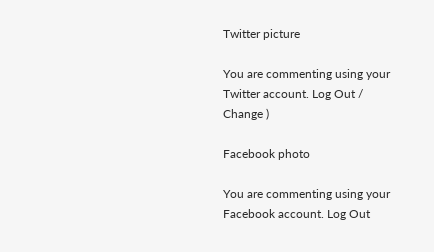Twitter picture

You are commenting using your Twitter account. Log Out /  Change )

Facebook photo

You are commenting using your Facebook account. Log Out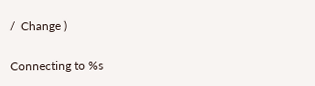/  Change )

Connecting to %s